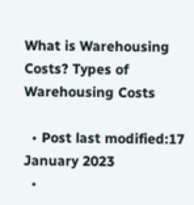What is Warehousing Costs? Types of Warehousing Costs

  • Post last modified:17 January 2023
  •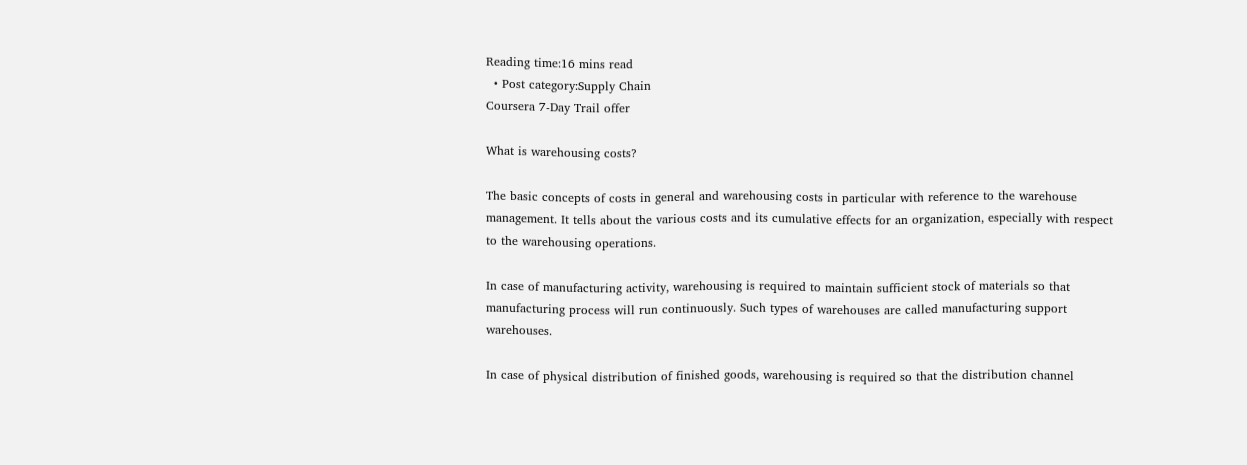Reading time:16 mins read
  • Post category:Supply Chain
Coursera 7-Day Trail offer

What is warehousing costs?

The basic concepts of costs in general and warehousing costs in particular with reference to the warehouse management. It tells about the various costs and its cumulative effects for an organization, especially with respect to the warehousing operations.

In case of manufacturing activity, warehousing is required to maintain sufficient stock of materials so that manufacturing process will run continuously. Such types of warehouses are called manufacturing support warehouses.

In case of physical distribution of finished goods, warehousing is required so that the distribution channel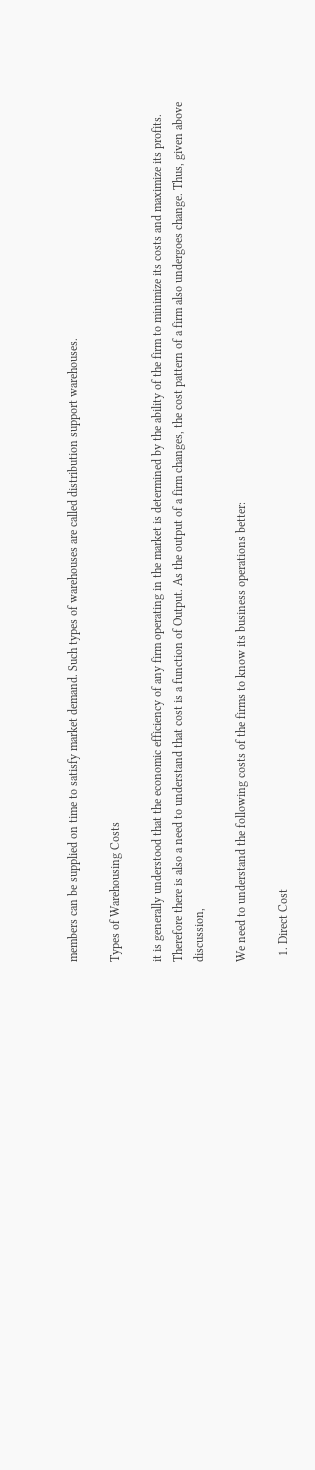members can be supplied on time to satisfy market demand. Such types of warehouses are called distribution support warehouses.

Types of Warehousing Costs

it is generally understood that the economic efficiency of any firm operating in the market is determined by the ability of the firm to minimize its costs and maximize its profits. Therefore there is also a need to understand that cost is a function of Output. As the output of a firm changes, the cost pattern of a firm also undergoes change. Thus, given above discussion,

We need to understand the following costs of the firms to know its business operations better:

  1. Direct Cost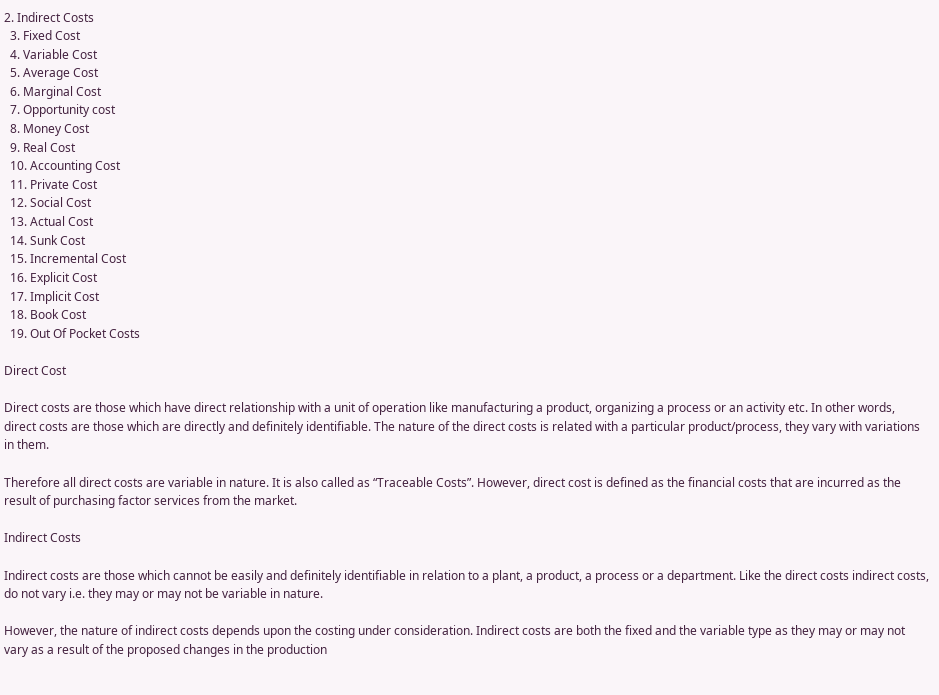2. Indirect Costs
  3. Fixed Cost
  4. Variable Cost
  5. Average Cost
  6. Marginal Cost
  7. Opportunity cost
  8. Money Cost
  9. Real Cost
  10. Accounting Cost
  11. Private Cost
  12. Social Cost
  13. Actual Cost
  14. Sunk Cost
  15. Incremental Cost
  16. Explicit Cost
  17. Implicit Cost
  18. Book Cost
  19. Out Of Pocket Costs

Direct Cost

Direct costs are those which have direct relationship with a unit of operation like manufacturing a product, organizing a process or an activity etc. In other words, direct costs are those which are directly and definitely identifiable. The nature of the direct costs is related with a particular product/process, they vary with variations in them.

Therefore all direct costs are variable in nature. It is also called as “Traceable Costs”. However, direct cost is defined as the financial costs that are incurred as the result of purchasing factor services from the market.

Indirect Costs

Indirect costs are those which cannot be easily and definitely identifiable in relation to a plant, a product, a process or a department. Like the direct costs indirect costs, do not vary i.e. they may or may not be variable in nature.

However, the nature of indirect costs depends upon the costing under consideration. Indirect costs are both the fixed and the variable type as they may or may not vary as a result of the proposed changes in the production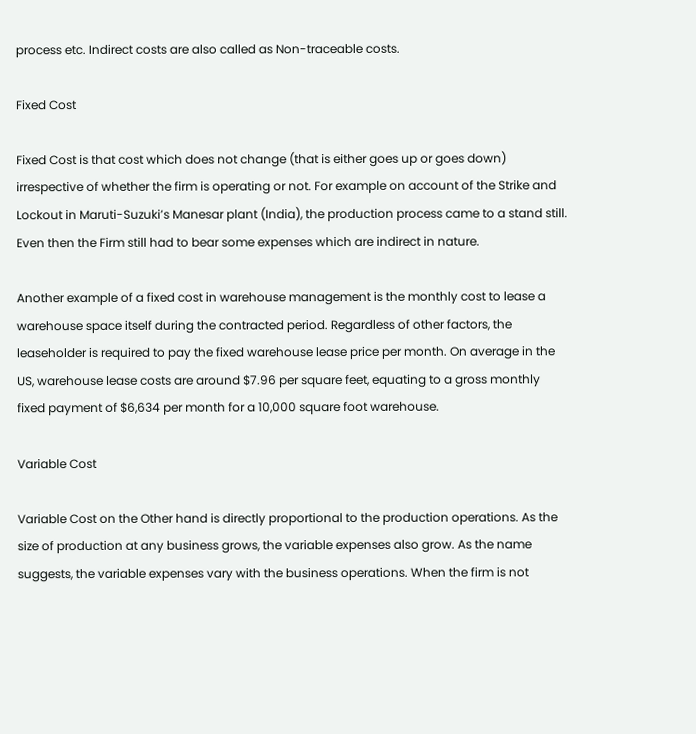process etc. Indirect costs are also called as Non-traceable costs.

Fixed Cost

Fixed Cost is that cost which does not change (that is either goes up or goes down) irrespective of whether the firm is operating or not. For example on account of the Strike and Lockout in Maruti-Suzuki’s Manesar plant (India), the production process came to a stand still. Even then the Firm still had to bear some expenses which are indirect in nature.

Another example of a fixed cost in warehouse management is the monthly cost to lease a warehouse space itself during the contracted period. Regardless of other factors, the leaseholder is required to pay the fixed warehouse lease price per month. On average in the US, warehouse lease costs are around $7.96 per square feet, equating to a gross monthly fixed payment of $6,634 per month for a 10,000 square foot warehouse.

Variable Cost

Variable Cost on the Other hand is directly proportional to the production operations. As the size of production at any business grows, the variable expenses also grow. As the name suggests, the variable expenses vary with the business operations. When the firm is not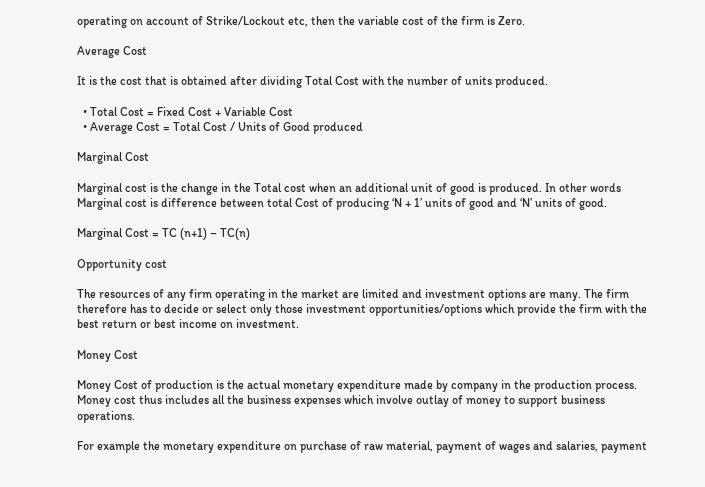operating on account of Strike/Lockout etc, then the variable cost of the firm is Zero.

Average Cost

It is the cost that is obtained after dividing Total Cost with the number of units produced.

  • Total Cost = Fixed Cost + Variable Cost
  • Average Cost = Total Cost / Units of Good produced

Marginal Cost

Marginal cost is the change in the Total cost when an additional unit of good is produced. In other words Marginal cost is difference between total Cost of producing ‘N + 1’ units of good and ‘N’ units of good.

Marginal Cost = TC (n+1) – TC(n)

Opportunity cost

The resources of any firm operating in the market are limited and investment options are many. The firm therefore has to decide or select only those investment opportunities/options which provide the firm with the best return or best income on investment.

Money Cost

Money Cost of production is the actual monetary expenditure made by company in the production process. Money cost thus includes all the business expenses which involve outlay of money to support business operations.

For example the monetary expenditure on purchase of raw material, payment of wages and salaries, payment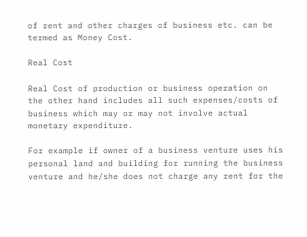of rent and other charges of business etc. can be termed as Money Cost.

Real Cost

Real Cost of production or business operation on the other hand includes all such expenses/costs of business which may or may not involve actual monetary expenditure.

For example if owner of a business venture uses his personal land and building for running the business venture and he/she does not charge any rent for the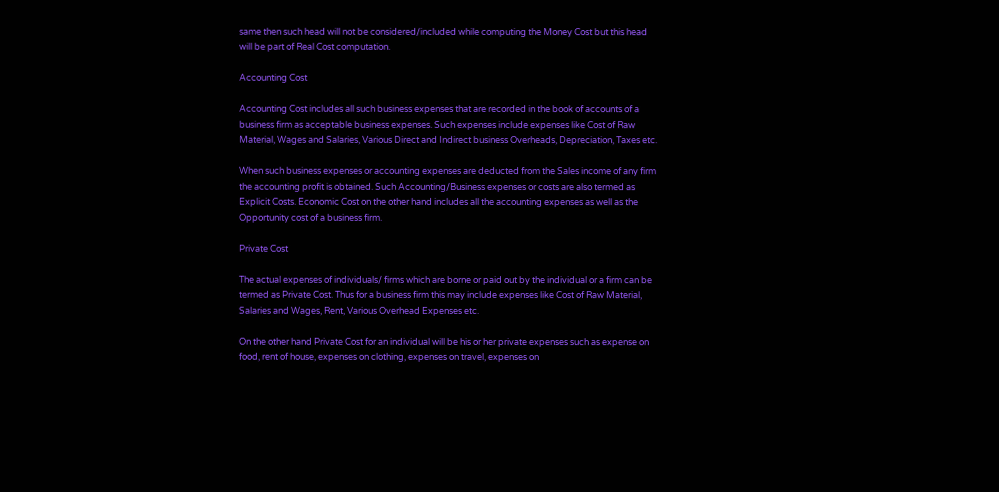same then such head will not be considered/included while computing the Money Cost but this head will be part of Real Cost computation.

Accounting Cost

Accounting Cost includes all such business expenses that are recorded in the book of accounts of a business firm as acceptable business expenses. Such expenses include expenses like Cost of Raw Material, Wages and Salaries, Various Direct and Indirect business Overheads, Depreciation, Taxes etc.

When such business expenses or accounting expenses are deducted from the Sales income of any firm the accounting profit is obtained. Such Accounting/Business expenses or costs are also termed as Explicit Costs. Economic Cost on the other hand includes all the accounting expenses as well as the Opportunity cost of a business firm.

Private Cost

The actual expenses of individuals/ firms which are borne or paid out by the individual or a firm can be termed as Private Cost. Thus for a business firm this may include expenses like Cost of Raw Material, Salaries and Wages, Rent, Various Overhead Expenses etc.

On the other hand Private Cost for an individual will be his or her private expenses such as expense on food, rent of house, expenses on clothing, expenses on travel, expenses on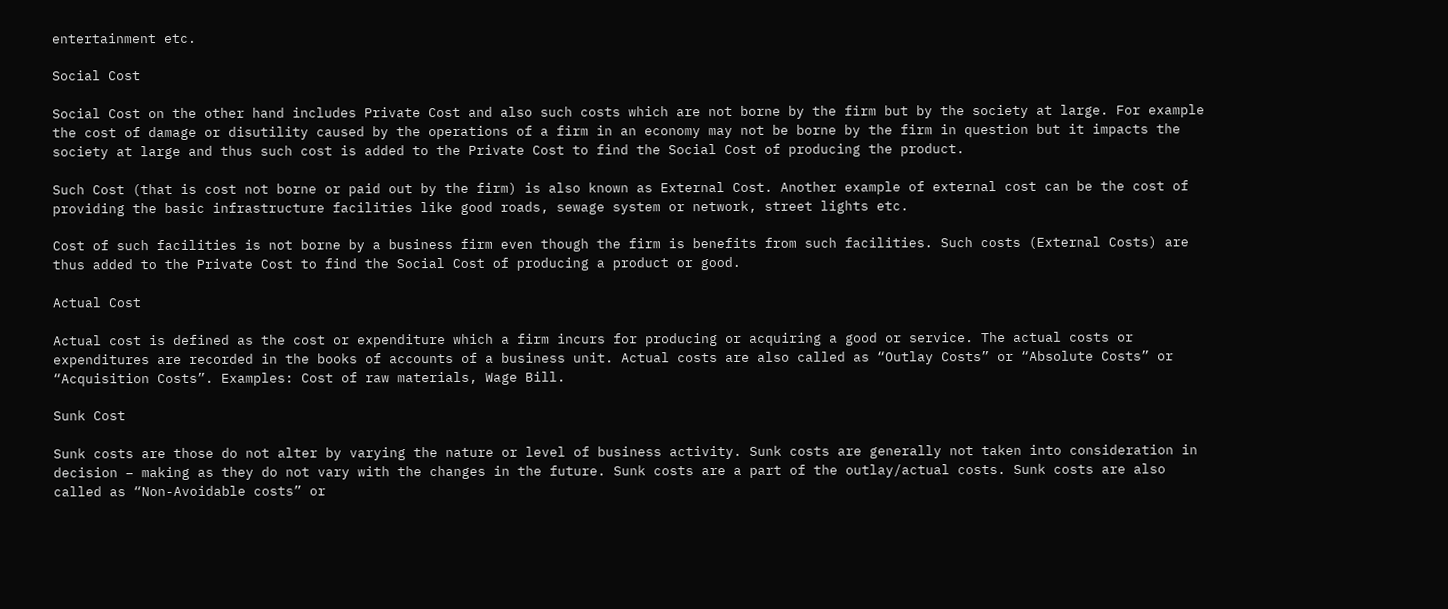entertainment etc.

Social Cost

Social Cost on the other hand includes Private Cost and also such costs which are not borne by the firm but by the society at large. For example the cost of damage or disutility caused by the operations of a firm in an economy may not be borne by the firm in question but it impacts the society at large and thus such cost is added to the Private Cost to find the Social Cost of producing the product.

Such Cost (that is cost not borne or paid out by the firm) is also known as External Cost. Another example of external cost can be the cost of providing the basic infrastructure facilities like good roads, sewage system or network, street lights etc.

Cost of such facilities is not borne by a business firm even though the firm is benefits from such facilities. Such costs (External Costs) are thus added to the Private Cost to find the Social Cost of producing a product or good.

Actual Cost

Actual cost is defined as the cost or expenditure which a firm incurs for producing or acquiring a good or service. The actual costs or expenditures are recorded in the books of accounts of a business unit. Actual costs are also called as “Outlay Costs” or “Absolute Costs” or “Acquisition Costs”. Examples: Cost of raw materials, Wage Bill.

Sunk Cost

Sunk costs are those do not alter by varying the nature or level of business activity. Sunk costs are generally not taken into consideration in decision – making as they do not vary with the changes in the future. Sunk costs are a part of the outlay/actual costs. Sunk costs are also called as “Non-Avoidable costs” or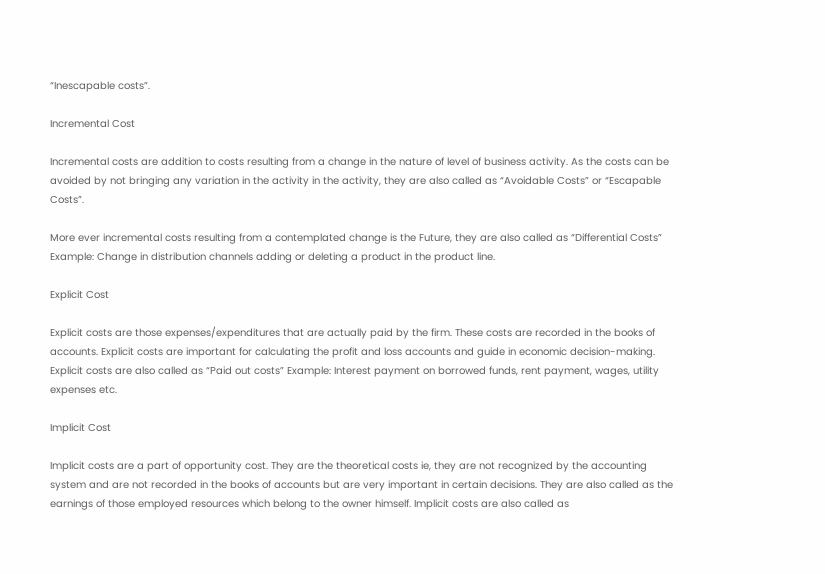“Inescapable costs”.

Incremental Cost

Incremental costs are addition to costs resulting from a change in the nature of level of business activity. As the costs can be avoided by not bringing any variation in the activity in the activity, they are also called as “Avoidable Costs” or “Escapable Costs”.

More ever incremental costs resulting from a contemplated change is the Future, they are also called as “Differential Costs” Example: Change in distribution channels adding or deleting a product in the product line.

Explicit Cost

Explicit costs are those expenses/expenditures that are actually paid by the firm. These costs are recorded in the books of accounts. Explicit costs are important for calculating the profit and loss accounts and guide in economic decision-making. Explicit costs are also called as “Paid out costs” Example: Interest payment on borrowed funds, rent payment, wages, utility expenses etc.

Implicit Cost

Implicit costs are a part of opportunity cost. They are the theoretical costs ie, they are not recognized by the accounting system and are not recorded in the books of accounts but are very important in certain decisions. They are also called as the earnings of those employed resources which belong to the owner himself. Implicit costs are also called as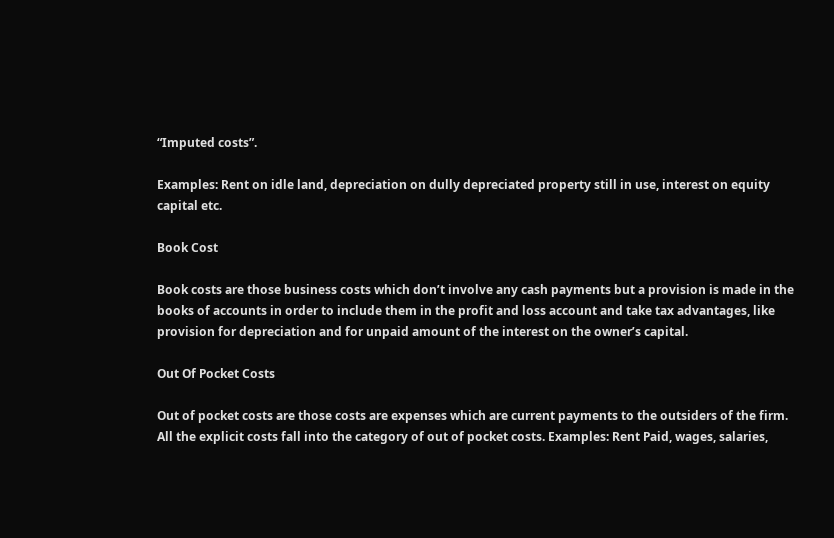“Imputed costs”.

Examples: Rent on idle land, depreciation on dully depreciated property still in use, interest on equity capital etc.

Book Cost

Book costs are those business costs which don’t involve any cash payments but a provision is made in the books of accounts in order to include them in the profit and loss account and take tax advantages, like provision for depreciation and for unpaid amount of the interest on the owner’s capital.

Out Of Pocket Costs

Out of pocket costs are those costs are expenses which are current payments to the outsiders of the firm. All the explicit costs fall into the category of out of pocket costs. Examples: Rent Paid, wages, salaries,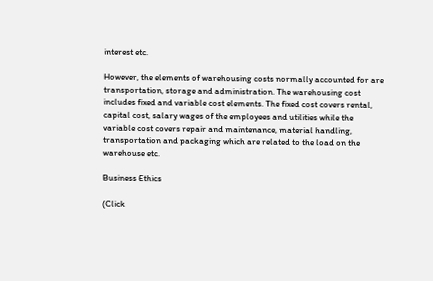interest etc.

However, the elements of warehousing costs normally accounted for are transportation, storage and administration. The warehousing cost includes fixed and variable cost elements. The fixed cost covers rental, capital cost, salary wages of the employees and utilities while the variable cost covers repair and maintenance, material handling, transportation and packaging which are related to the load on the warehouse etc.

Business Ethics

(Click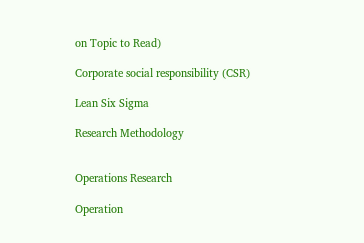on Topic to Read)

Corporate social responsibility (CSR)

Lean Six Sigma

Research Methodology


Operations Research

Operation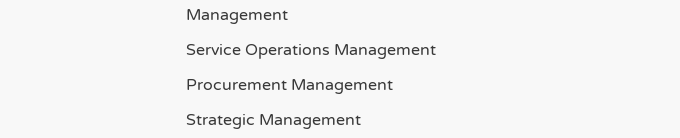Management

Service Operations Management

Procurement Management

Strategic Management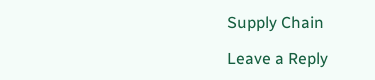Supply Chain

Leave a Reply